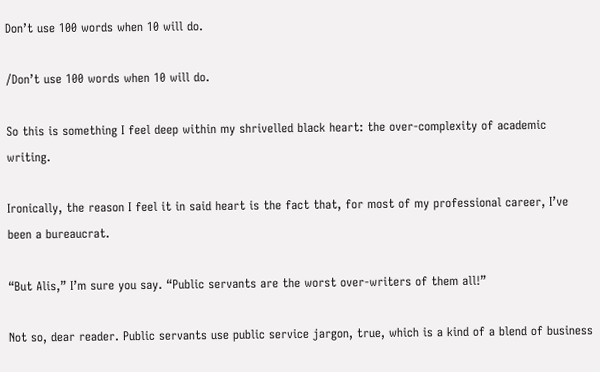Don’t use 100 words when 10 will do.

/Don’t use 100 words when 10 will do.

So this is something I feel deep within my shrivelled black heart: the over-complexity of academic writing.

Ironically, the reason I feel it in said heart is the fact that, for most of my professional career, I’ve been a bureaucrat.

“But Alis,” I’m sure you say. “Public servants are the worst over-writers of them all!”

Not so, dear reader. Public servants use public service jargon, true, which is a kind of a blend of business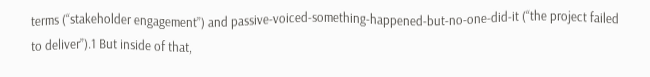terms (“stakeholder engagement”) and passive-voiced-something-happened-but-no-one-did-it (“the project failed to deliver”).1 But inside of that,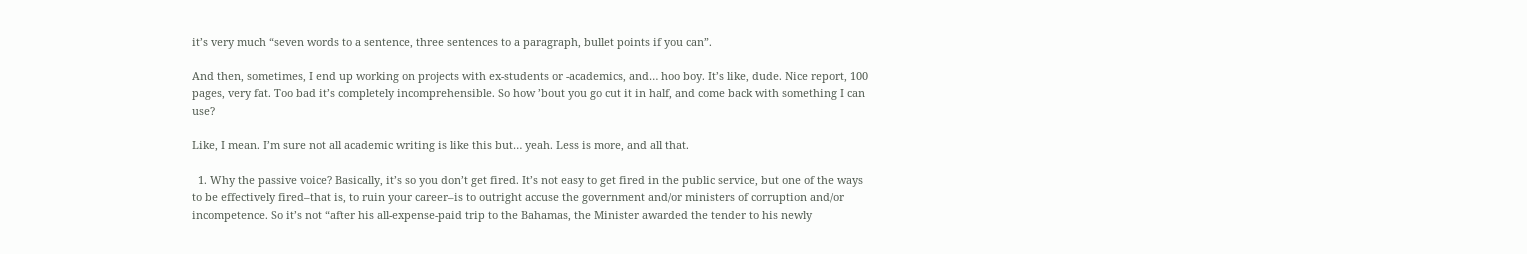it’s very much “seven words to a sentence, three sentences to a paragraph, bullet points if you can”.

And then, sometimes, I end up working on projects with ex-students or -academics, and… hoo boy. It’s like, dude. Nice report, 100 pages, very fat. Too bad it’s completely incomprehensible. So how ’bout you go cut it in half, and come back with something I can use?

Like, I mean. I’m sure not all academic writing is like this but… yeah. Less is more, and all that.

  1. Why the passive voice? Basically, it’s so you don’t get fired. It’s not easy to get fired in the public service, but one of the ways to be effectively fired–that is, to ruin your career–is to outright accuse the government and/or ministers of corruption and/or incompetence. So it’s not “after his all-expense-paid trip to the Bahamas, the Minister awarded the tender to his newly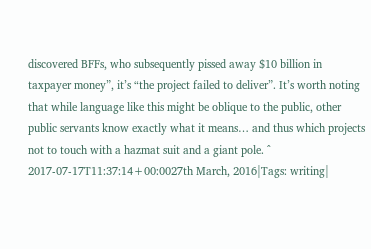discovered BFFs, who subsequently pissed away $10 billion in taxpayer money”, it’s “the project failed to deliver”. It’s worth noting that while language like this might be oblique to the public, other public servants know exactly what it means… and thus which projects not to touch with a hazmat suit and a giant pole. ^
2017-07-17T11:37:14+00:0027th March, 2016|Tags: writing|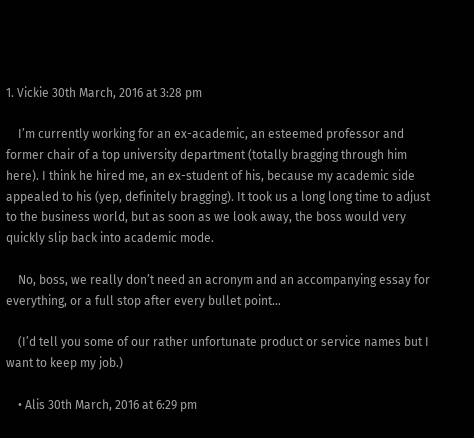1. Vickie 30th March, 2016 at 3:28 pm

    I’m currently working for an ex-academic, an esteemed professor and former chair of a top university department (totally bragging through him here). I think he hired me, an ex-student of his, because my academic side appealed to his (yep, definitely bragging). It took us a long long time to adjust to the business world, but as soon as we look away, the boss would very quickly slip back into academic mode.

    No, boss, we really don’t need an acronym and an accompanying essay for everything, or a full stop after every bullet point…

    (I’d tell you some of our rather unfortunate product or service names but I want to keep my job.)

    • Alis 30th March, 2016 at 6:29 pm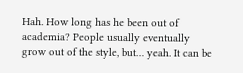Hah. How long has he been out of academia? People usually eventually grow out of the style, but… yeah. It can be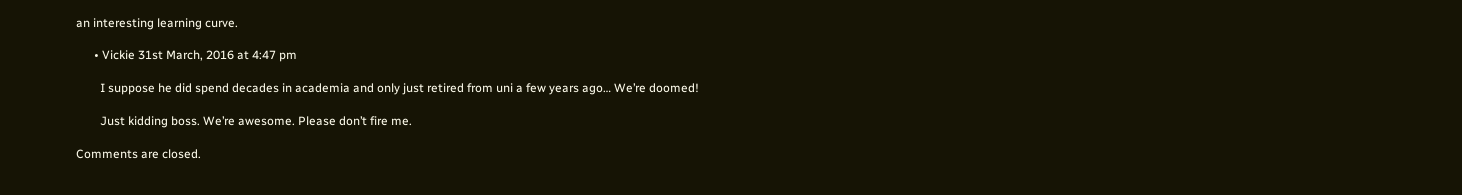an interesting learning curve.

      • Vickie 31st March, 2016 at 4:47 pm

        I suppose he did spend decades in academia and only just retired from uni a few years ago… We’re doomed!

        Just kidding boss. We’re awesome. Please don’t fire me.

Comments are closed.